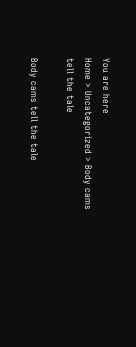You are here
Home > Uncategorized > Body cams tell the tale

Body cams tell the tale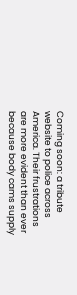Coming soon: a tribute website to police across America. Their frustrations are more evident than ever because body cams supply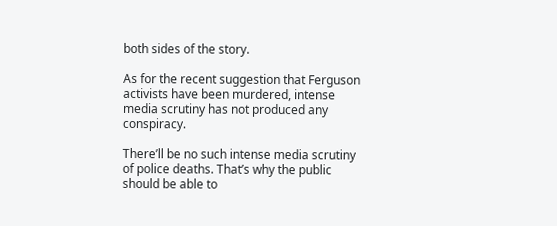both sides of the story.

As for the recent suggestion that Ferguson activists have been murdered, intense media scrutiny has not produced any conspiracy.

There’ll be no such intense media scrutiny of police deaths. That’s why the public should be able to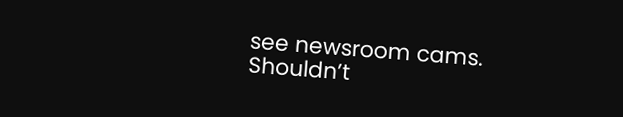see newsroom cams. Shouldn’t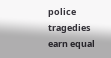police tragedies earn equal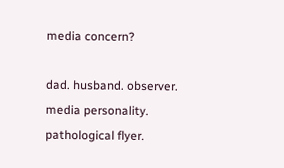media concern?

dad. husband. observer. media personality. pathological flyer.